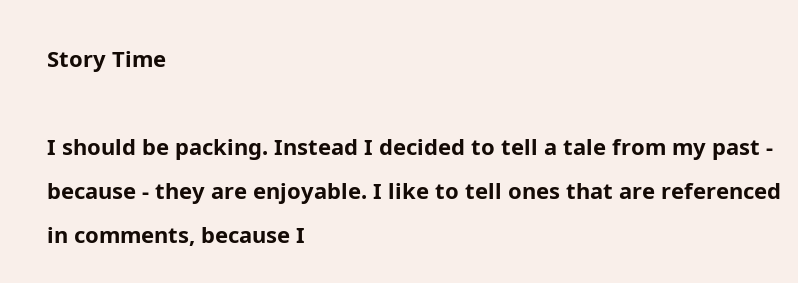Story Time

I should be packing. Instead I decided to tell a tale from my past - because - they are enjoyable. I like to tell ones that are referenced in comments, because I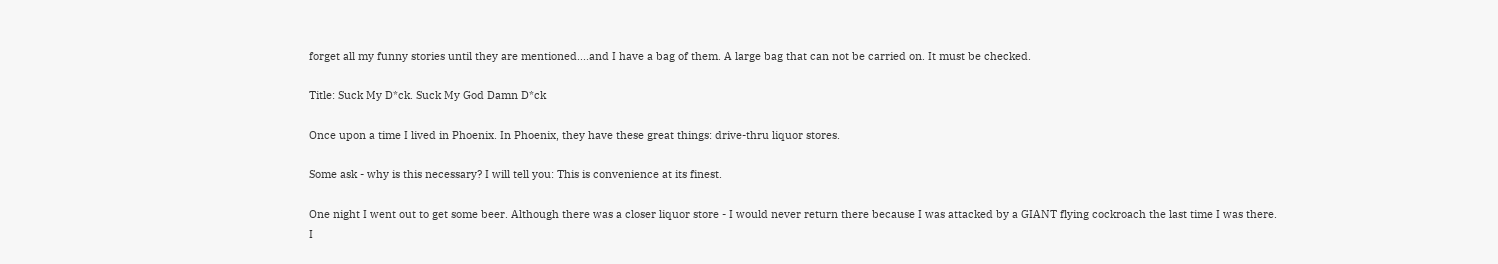forget all my funny stories until they are mentioned....and I have a bag of them. A large bag that can not be carried on. It must be checked.

Title: Suck My D*ck. Suck My God Damn D*ck

Once upon a time I lived in Phoenix. In Phoenix, they have these great things: drive-thru liquor stores.

Some ask - why is this necessary? I will tell you: This is convenience at its finest.

One night I went out to get some beer. Although there was a closer liquor store - I would never return there because I was attacked by a GIANT flying cockroach the last time I was there. I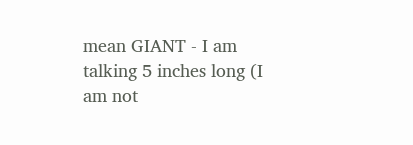mean GIANT - I am talking 5 inches long (I am not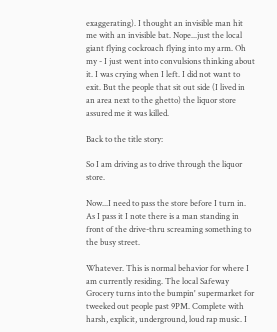exaggerating). I thought an invisible man hit me with an invisible bat. Nope...just the local giant flying cockroach flying into my arm. Oh my - I just went into convulsions thinking about it. I was crying when I left. I did not want to exit. But the people that sit out side (I lived in an area next to the ghetto) the liquor store assured me it was killed.

Back to the title story:

So I am driving as to drive through the liquor store.

Now...I need to pass the store before I turn in. As I pass it I note there is a man standing in front of the drive-thru screaming something to the busy street.

Whatever. This is normal behavior for where I am currently residing. The local Safeway Grocery turns into the bumpin' supermarket for tweeked out people past 9PM. Complete with harsh, explicit, underground, loud rap music. I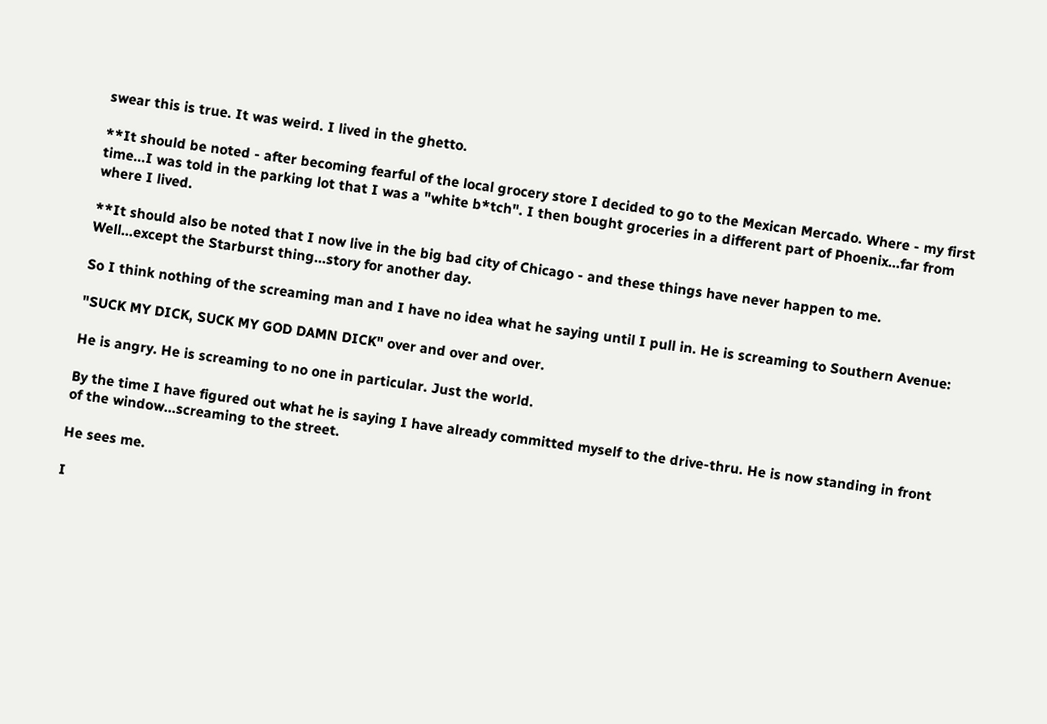swear this is true. It was weird. I lived in the ghetto.

**It should be noted - after becoming fearful of the local grocery store I decided to go to the Mexican Mercado. Where - my first time...I was told in the parking lot that I was a "white b*tch". I then bought groceries in a different part of Phoenix...far from where I lived.

**It should also be noted that I now live in the big bad city of Chicago - and these things have never happen to me. Well...except the Starburst thing...story for another day.

So I think nothing of the screaming man and I have no idea what he saying until I pull in. He is screaming to Southern Avenue:

"SUCK MY DICK, SUCK MY GOD DAMN DICK" over and over and over.

He is angry. He is screaming to no one in particular. Just the world.

By the time I have figured out what he is saying I have already committed myself to the drive-thru. He is now standing in front of the window...screaming to the street.

He sees me.

I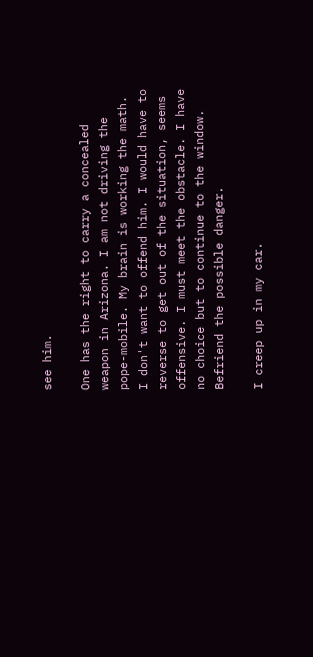see him.

One has the right to carry a concealed weapon in Arizona. I am not driving the pope-mobile. My brain is working the math. I don't want to offend him. I would have to reverse to get out of the situation, seems offensive. I must meet the obstacle. I have no choice but to continue to the window. Befriend the possible danger.

I creep up in my car.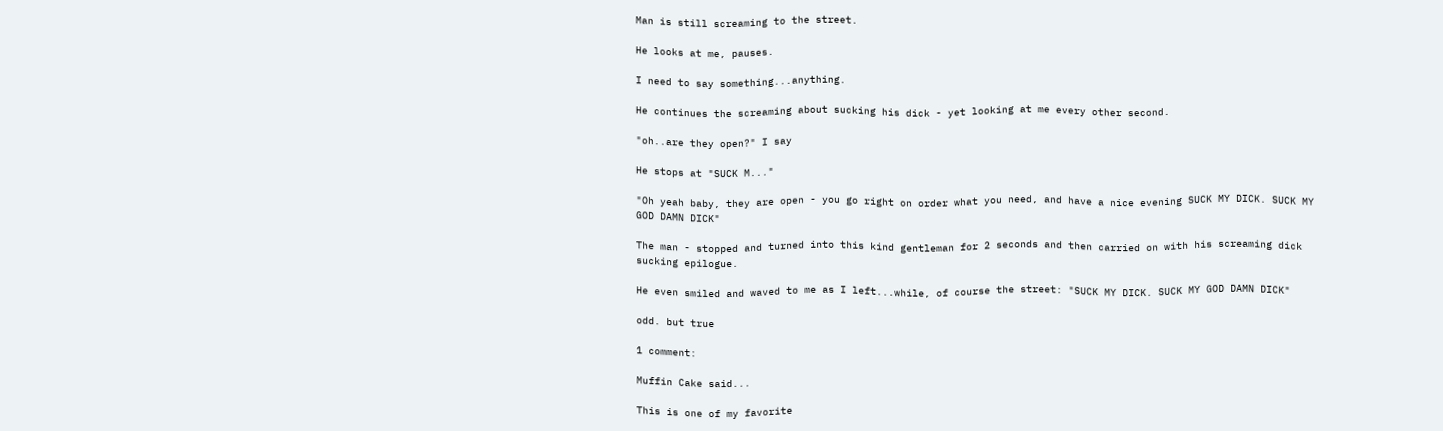Man is still screaming to the street.

He looks at me, pauses.

I need to say something...anything.

He continues the screaming about sucking his dick - yet looking at me every other second.

"oh..are they open?" I say

He stops at "SUCK M..."

"Oh yeah baby, they are open - you go right on order what you need, and have a nice evening SUCK MY DICK. SUCK MY GOD DAMN DICK"

The man - stopped and turned into this kind gentleman for 2 seconds and then carried on with his screaming dick sucking epilogue.

He even smiled and waved to me as I left...while, of course the street: "SUCK MY DICK. SUCK MY GOD DAMN DICK"

odd. but true

1 comment:

Muffin Cake said...

This is one of my favorite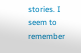stories. I seem to remember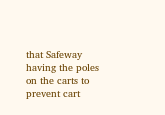that Safeway having the poles on the carts to prevent cart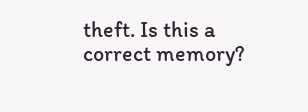theft. Is this a correct memory?